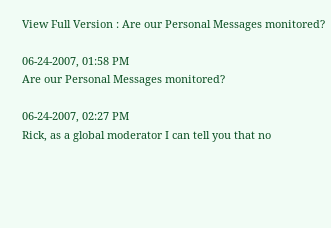View Full Version : Are our Personal Messages monitored?

06-24-2007, 01:58 PM
Are our Personal Messages monitored?

06-24-2007, 02:27 PM
Rick, as a global moderator I can tell you that no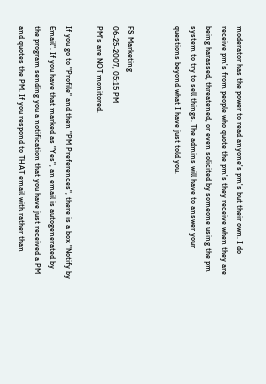moderator has the power to read anyone's pm's but their own. I do receive pm's from people who quote the pm's they receive when they are being harassed, threatened, or even solicited by someone using the pm system to try to sell things. The admins will have to answer your questions beyond what I have just told you.


FS Marketing
06-25-2007, 05:15 PM
PM's are NOT monitored.

If you go to "Profile" and then "PM Preferences", there is a box "Notify by Email". If you have that marked as "Yes", an email is autogenerated by the program sending you a notification that you have just received a PM and quotes the PM. If you respond to THAT email with rather than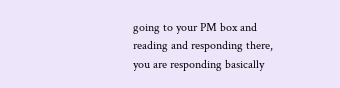going to your PM box and reading and responding there, you are responding basically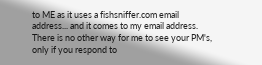to ME as it uses a fishsniffer.com email address... and it comes to my email address. There is no other way for me to see your PM's, only if you respond to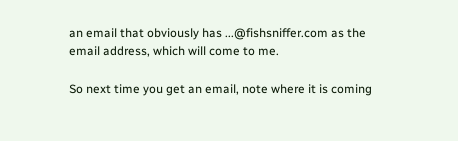an email that obviously has ...@fishsniffer.com as the email address, which will come to me.

So next time you get an email, note where it is coming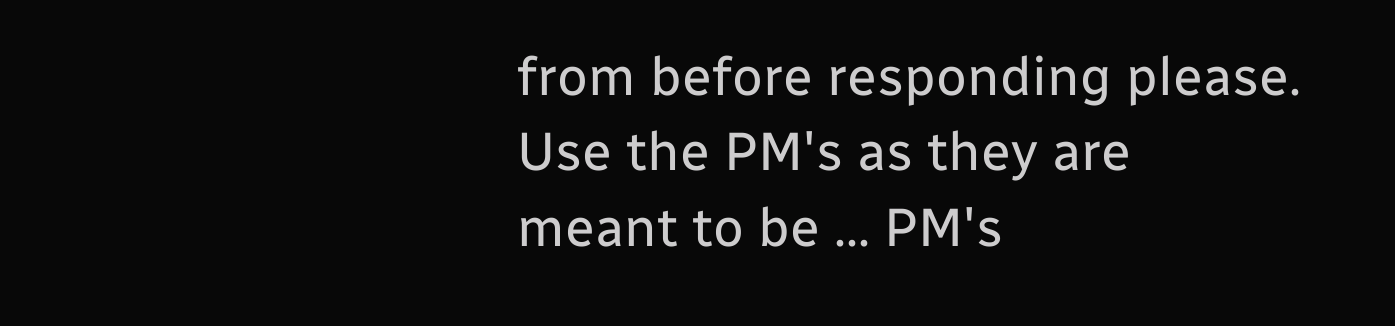from before responding please. Use the PM's as they are meant to be ... PM's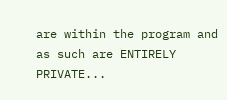are within the program and as such are ENTIRELY PRIVATE...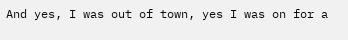And yes, I was out of town, yes I was on for a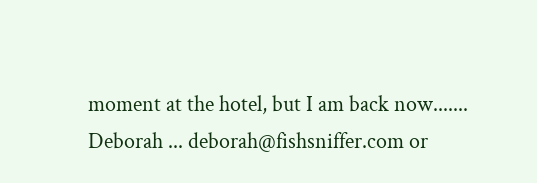moment at the hotel, but I am back now.......
Deborah ... deborah@fishsniffer.com or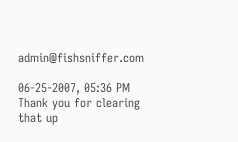admin@fishsniffer.com

06-25-2007, 05:36 PM
Thank you for clearing that up